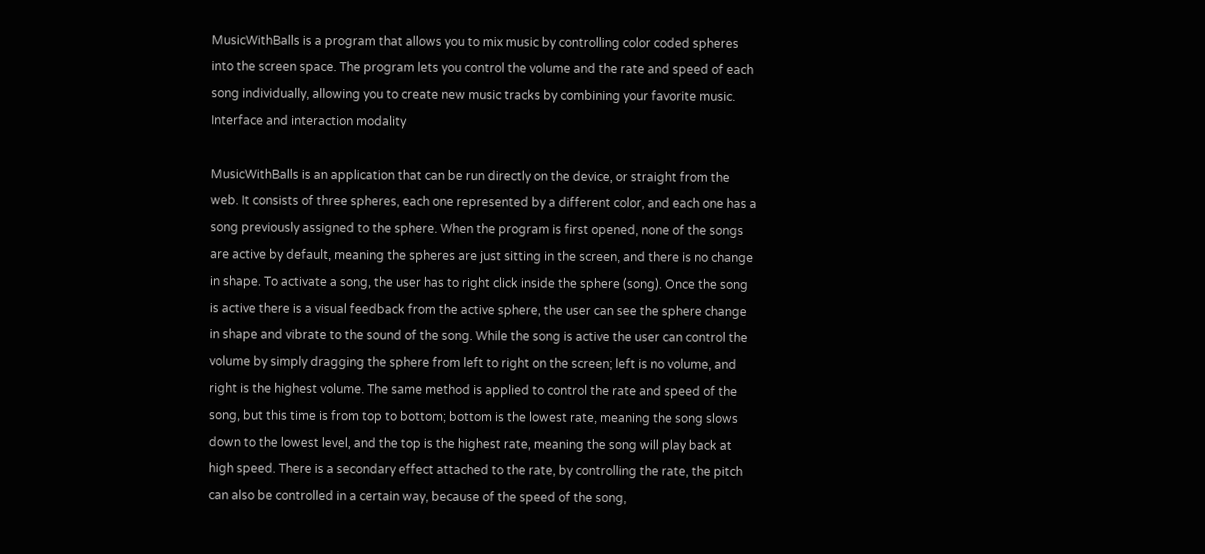MusicWithBalls is a program that allows you to mix music by controlling color coded spheres into the screen space. The program lets you control the volume and the rate and speed of each song individually, allowing you to create new music tracks by combining your favorite music. Interface and interaction modality

MusicWithBalls is an application that can be run directly on the device, or straight from the web. It consists of three spheres, each one represented by a different color, and each one has a song previously assigned to the sphere. When the program is first opened, none of the songs are active by default, meaning the spheres are just sitting in the screen, and there is no change in shape. To activate a song, the user has to right click inside the sphere (song). Once the song is active there is a visual feedback from the active sphere, the user can see the sphere change in shape and vibrate to the sound of the song. While the song is active the user can control the volume by simply dragging the sphere from left to right on the screen; left is no volume, and right is the highest volume. The same method is applied to control the rate and speed of the song, but this time is from top to bottom; bottom is the lowest rate, meaning the song slows down to the lowest level, and the top is the highest rate, meaning the song will play back at high speed. There is a secondary effect attached to the rate, by controlling the rate, the pitch can also be controlled in a certain way, because of the speed of the song,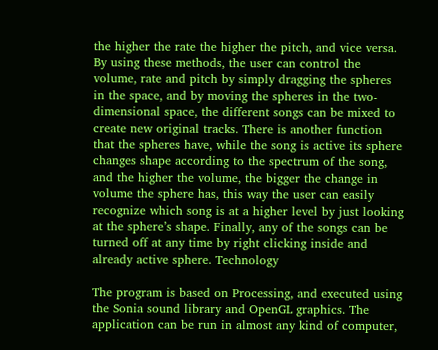the higher the rate the higher the pitch, and vice versa. By using these methods, the user can control the volume, rate and pitch by simply dragging the spheres in the space, and by moving the spheres in the two-dimensional space, the different songs can be mixed to create new original tracks. There is another function that the spheres have, while the song is active its sphere changes shape according to the spectrum of the song, and the higher the volume, the bigger the change in volume the sphere has, this way the user can easily recognize which song is at a higher level by just looking at the sphere’s shape. Finally, any of the songs can be turned off at any time by right clicking inside and already active sphere. Technology

The program is based on Processing, and executed using the Sonia sound library and OpenGL graphics. The application can be run in almost any kind of computer,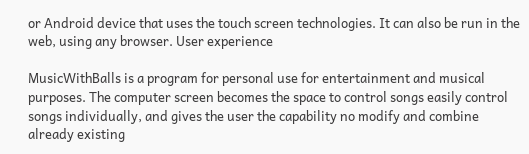or Android device that uses the touch screen technologies. It can also be run in the web, using any browser. User experience

MusicWithBalls is a program for personal use for entertainment and musical purposes. The computer screen becomes the space to control songs easily control songs individually, and gives the user the capability no modify and combine already existing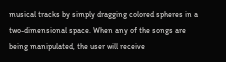musical tracks by simply dragging colored spheres in a two-dimensional space. When any of the songs are being manipulated, the user will receive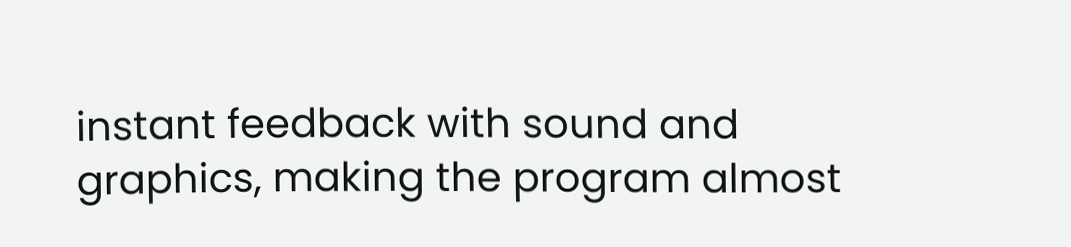instant feedback with sound and graphics, making the program almost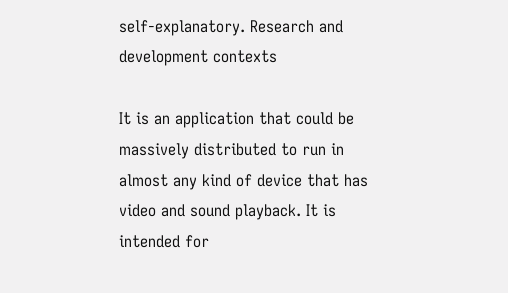self-explanatory. Research and development contexts

It is an application that could be massively distributed to run in almost any kind of device that has video and sound playback. It is intended for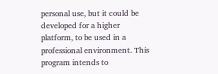personal use, but it could be developed for a higher platform, to be used in a professional environment. This program intends to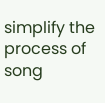simplify the process of song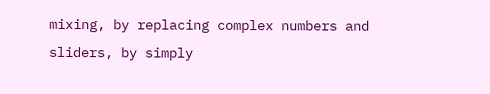mixing, by replacing complex numbers and sliders, by simply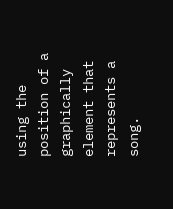using the position of a graphically element that represents a song.